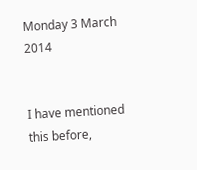Monday 3 March 2014


I have mentioned this before,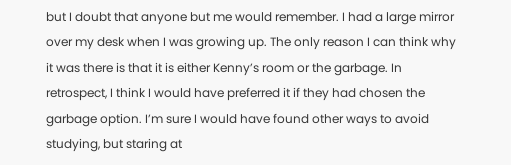but I doubt that anyone but me would remember. I had a large mirror over my desk when I was growing up. The only reason I can think why it was there is that it is either Kenny’s room or the garbage. In retrospect, I think I would have preferred it if they had chosen the garbage option. I’m sure I would have found other ways to avoid studying, but staring at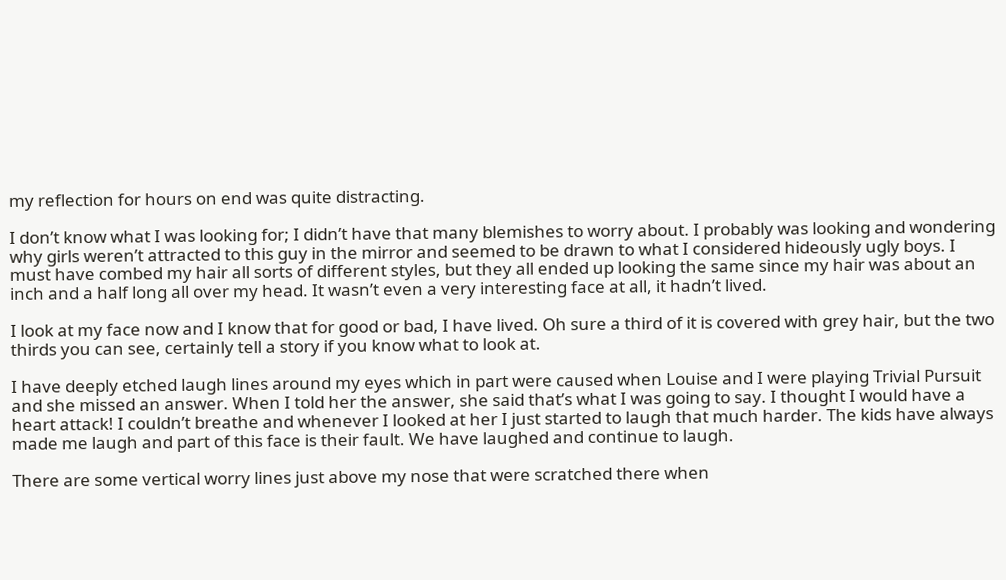my reflection for hours on end was quite distracting.

I don’t know what I was looking for; I didn’t have that many blemishes to worry about. I probably was looking and wondering why girls weren’t attracted to this guy in the mirror and seemed to be drawn to what I considered hideously ugly boys. I must have combed my hair all sorts of different styles, but they all ended up looking the same since my hair was about an inch and a half long all over my head. It wasn’t even a very interesting face at all, it hadn’t lived.

I look at my face now and I know that for good or bad, I have lived. Oh sure a third of it is covered with grey hair, but the two thirds you can see, certainly tell a story if you know what to look at.

I have deeply etched laugh lines around my eyes which in part were caused when Louise and I were playing Trivial Pursuit and she missed an answer. When I told her the answer, she said that’s what I was going to say. I thought I would have a heart attack! I couldn’t breathe and whenever I looked at her I just started to laugh that much harder. The kids have always made me laugh and part of this face is their fault. We have laughed and continue to laugh.

There are some vertical worry lines just above my nose that were scratched there when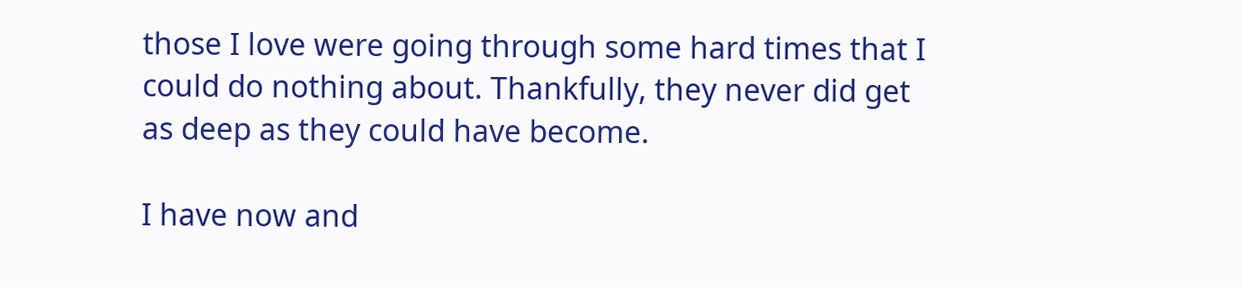those I love were going through some hard times that I could do nothing about. Thankfully, they never did get as deep as they could have become.

I have now and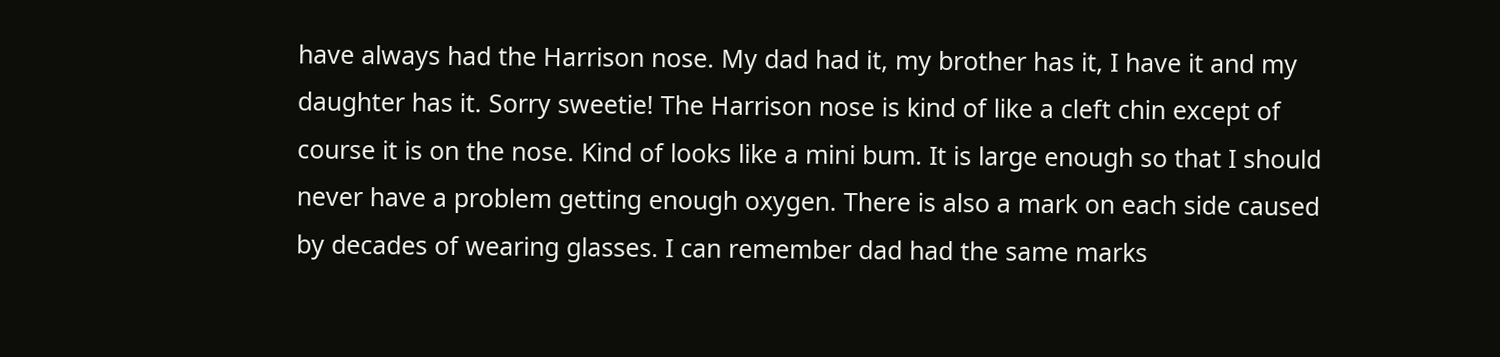have always had the Harrison nose. My dad had it, my brother has it, I have it and my daughter has it. Sorry sweetie! The Harrison nose is kind of like a cleft chin except of course it is on the nose. Kind of looks like a mini bum. It is large enough so that I should never have a problem getting enough oxygen. There is also a mark on each side caused by decades of wearing glasses. I can remember dad had the same marks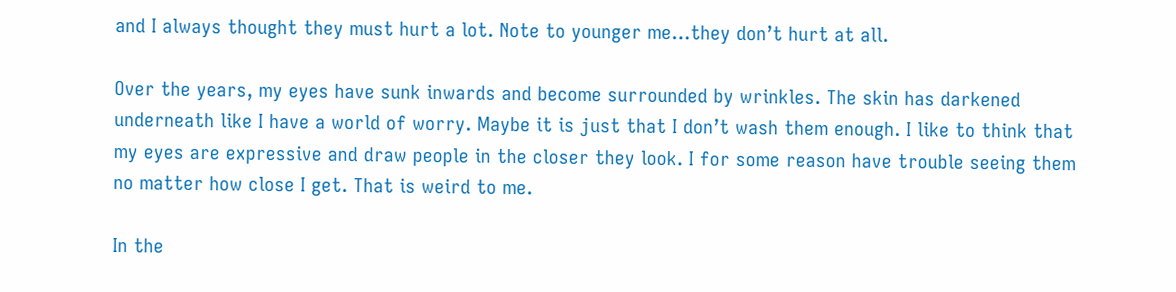and I always thought they must hurt a lot. Note to younger me…they don’t hurt at all.

Over the years, my eyes have sunk inwards and become surrounded by wrinkles. The skin has darkened underneath like I have a world of worry. Maybe it is just that I don’t wash them enough. I like to think that my eyes are expressive and draw people in the closer they look. I for some reason have trouble seeing them no matter how close I get. That is weird to me.

In the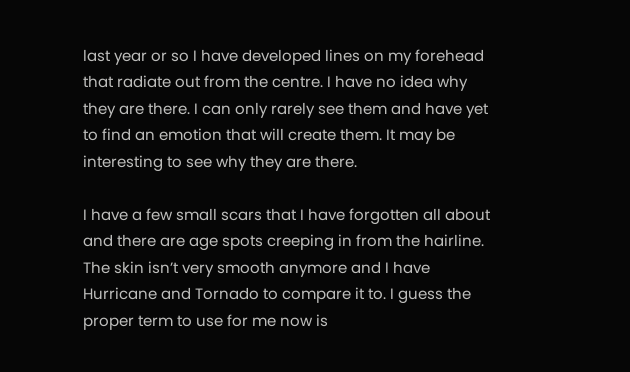last year or so I have developed lines on my forehead that radiate out from the centre. I have no idea why they are there. I can only rarely see them and have yet to find an emotion that will create them. It may be interesting to see why they are there.

I have a few small scars that I have forgotten all about and there are age spots creeping in from the hairline. The skin isn’t very smooth anymore and I have Hurricane and Tornado to compare it to. I guess the proper term to use for me now is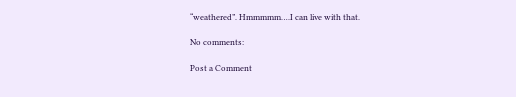“weathered”. Hmmmmm….I can live with that.

No comments:

Post a Comment